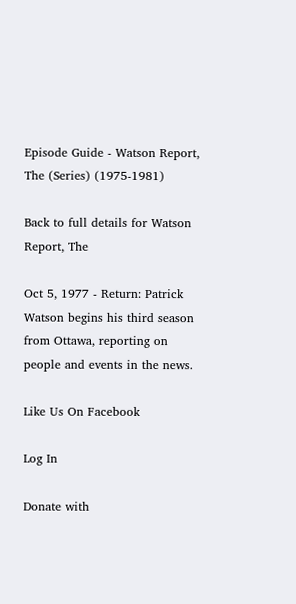Episode Guide - Watson Report, The (Series) (1975-1981)

Back to full details for Watson Report, The

Oct 5, 1977 - Return: Patrick Watson begins his third season from Ottawa, reporting on people and events in the news.

Like Us On Facebook

Log In

Donate with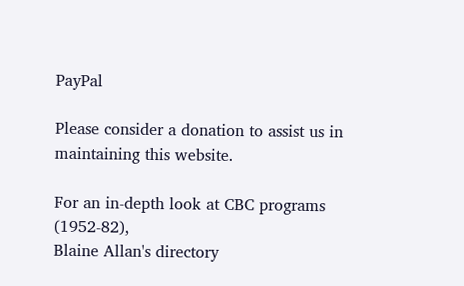PayPal

Please consider a donation to assist us in maintaining this website.

For an in-depth look at CBC programs (1952-82),
Blaine Allan's directory